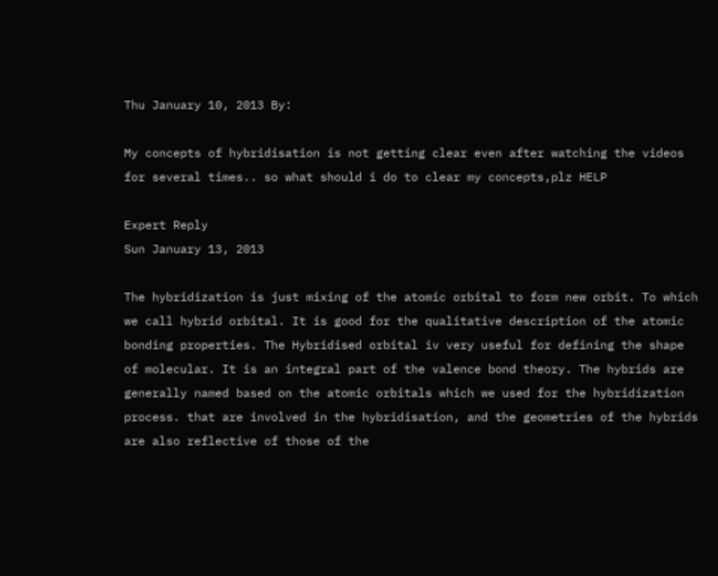Thu January 10, 2013 By:

My concepts of hybridisation is not getting clear even after watching the videos for several times.. so what should i do to clear my concepts,plz HELP

Expert Reply
Sun January 13, 2013

The hybridization is just mixing of the atomic orbital to form new orbit. To which we call hybrid orbital. It is good for the qualitative description of the atomic bonding properties. The Hybridised orbital iv very useful for defining the shape of molecular. It is an integral part of the valence bond theory. The hybrids are generally named based on the atomic orbitals which we used for the hybridization process. that are involved in the hybridisation, and the geometries of the hybrids are also reflective of those of the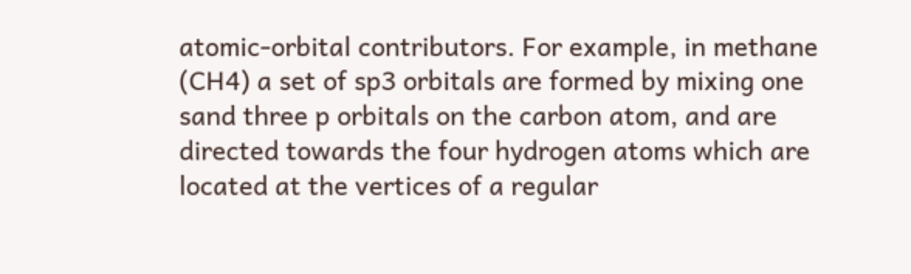atomic-orbital contributors. For example, in methane (CH4) a set of sp3 orbitals are formed by mixing one sand three p orbitals on the carbon atom, and are directed towards the four hydrogen atoms which are located at the vertices of a regular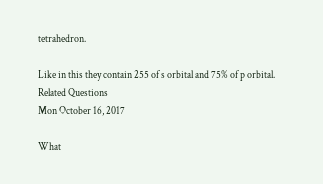tetrahedron.

Like in this they contain 255 of s orbital and 75% of p orbital.
Related Questions
Mon October 16, 2017

What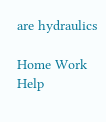are hydraulics

Home Work Help